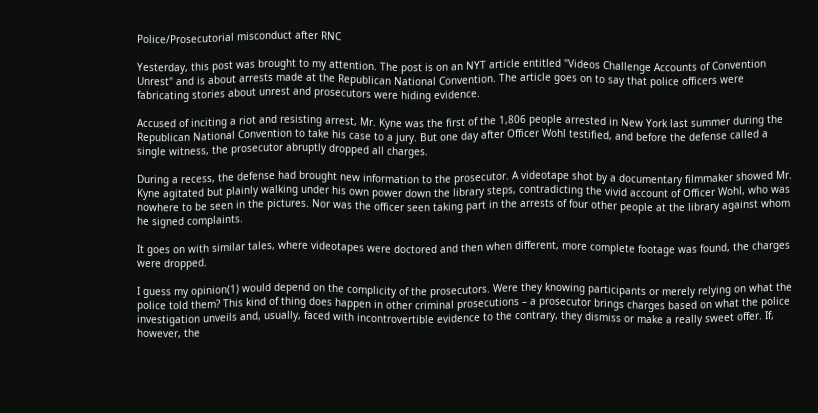Police/Prosecutorial misconduct after RNC

Yesterday, this post was brought to my attention. The post is on an NYT article entitled "Videos Challenge Accounts of Convention Unrest" and is about arrests made at the Republican National Convention. The article goes on to say that police officers were fabricating stories about unrest and prosecutors were hiding evidence.

Accused of inciting a riot and resisting arrest, Mr. Kyne was the first of the 1,806 people arrested in New York last summer during the Republican National Convention to take his case to a jury. But one day after Officer Wohl testified, and before the defense called a single witness, the prosecutor abruptly dropped all charges.

During a recess, the defense had brought new information to the prosecutor. A videotape shot by a documentary filmmaker showed Mr. Kyne agitated but plainly walking under his own power down the library steps, contradicting the vivid account of Officer Wohl, who was nowhere to be seen in the pictures. Nor was the officer seen taking part in the arrests of four other people at the library against whom he signed complaints.

It goes on with similar tales, where videotapes were doctored and then when different, more complete footage was found, the charges were dropped.

I guess my opinion(1) would depend on the complicity of the prosecutors. Were they knowing participants or merely relying on what the police told them? This kind of thing does happen in other criminal prosecutions – a prosecutor brings charges based on what the police investigation unveils and, usually, faced with incontrovertible evidence to the contrary, they dismiss or make a really sweet offer. If, however, the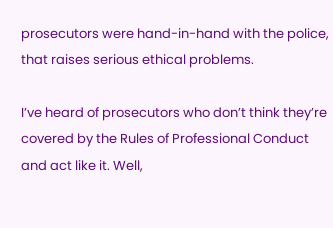prosecutors were hand-in-hand with the police, that raises serious ethical problems.

I’ve heard of prosecutors who don’t think they’re covered by the Rules of Professional Conduct and act like it. Well,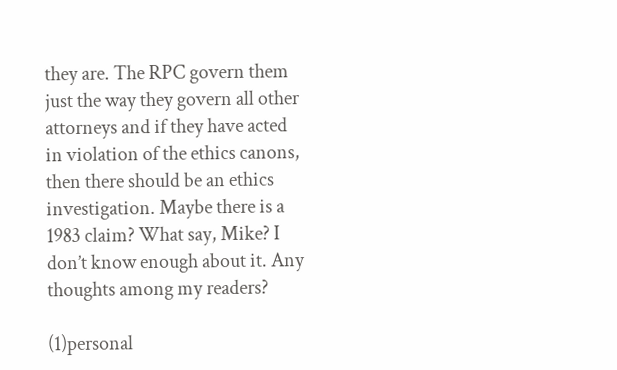they are. The RPC govern them just the way they govern all other attorneys and if they have acted in violation of the ethics canons, then there should be an ethics investigation. Maybe there is a 1983 claim? What say, Mike? I don’t know enough about it. Any thoughts among my readers?

(1)personal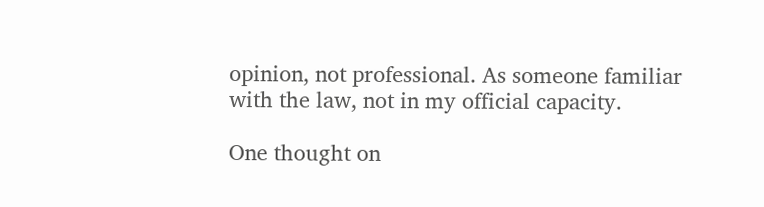opinion, not professional. As someone familiar with the law, not in my official capacity.

One thought on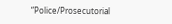“Police/Prosecutorial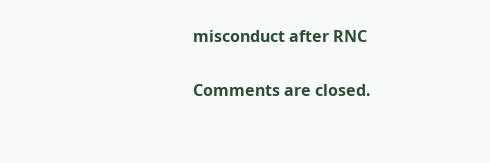misconduct after RNC

Comments are closed.